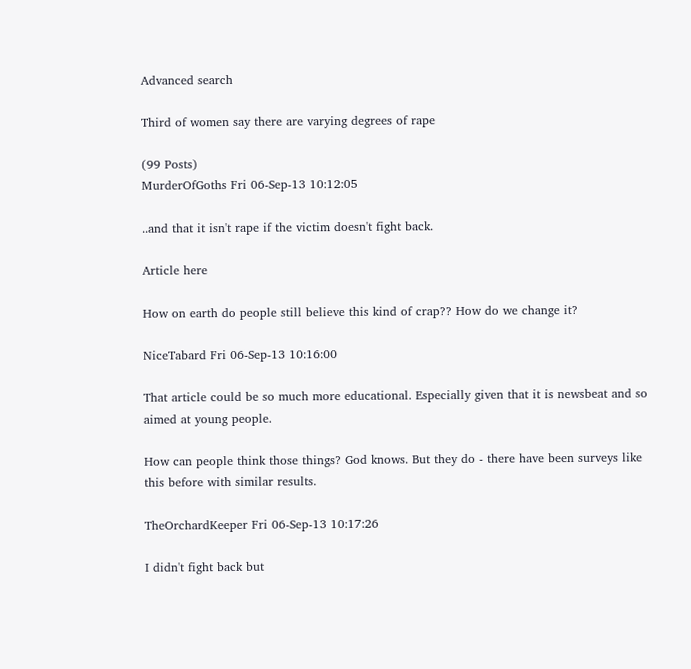Advanced search

Third of women say there are varying degrees of rape

(99 Posts)
MurderOfGoths Fri 06-Sep-13 10:12:05

..and that it isn't rape if the victim doesn't fight back.

Article here

How on earth do people still believe this kind of crap?? How do we change it?

NiceTabard Fri 06-Sep-13 10:16:00

That article could be so much more educational. Especially given that it is newsbeat and so aimed at young people.

How can people think those things? God knows. But they do - there have been surveys like this before with similar results.

TheOrchardKeeper Fri 06-Sep-13 10:17:26

I didn't fight back but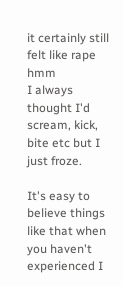it certainly still felt like rape hmm
I always thought I'd scream, kick, bite etc but I just froze.

It's easy to believe things like that when you haven't experienced I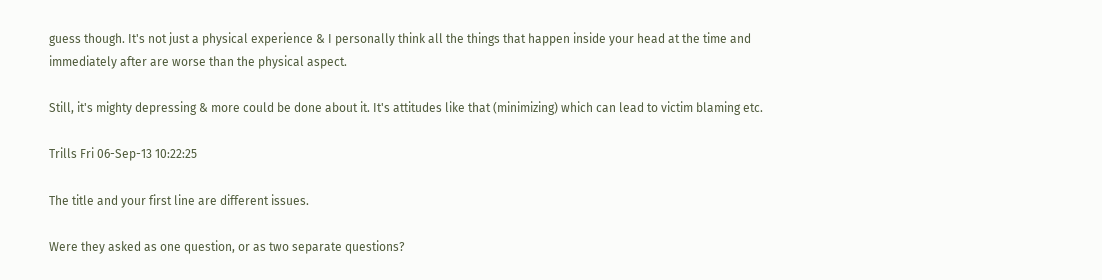guess though. It's not just a physical experience & I personally think all the things that happen inside your head at the time and immediately after are worse than the physical aspect.

Still, it's mighty depressing & more could be done about it. It's attitudes like that (minimizing) which can lead to victim blaming etc.

Trills Fri 06-Sep-13 10:22:25

The title and your first line are different issues.

Were they asked as one question, or as two separate questions?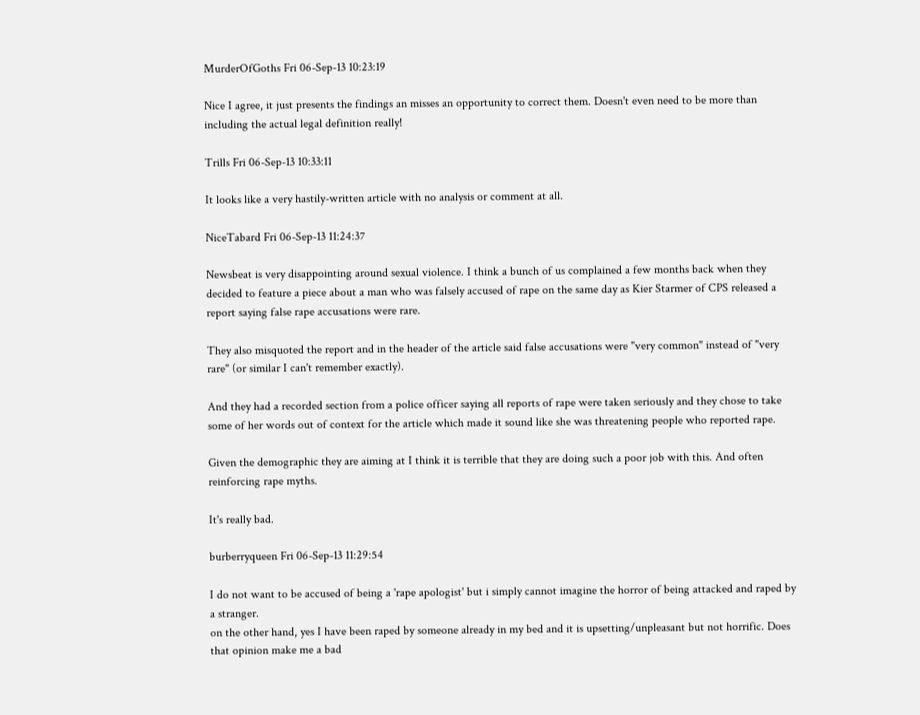MurderOfGoths Fri 06-Sep-13 10:23:19

Nice I agree, it just presents the findings an misses an opportunity to correct them. Doesn't even need to be more than including the actual legal definition really!

Trills Fri 06-Sep-13 10:33:11

It looks like a very hastily-written article with no analysis or comment at all.

NiceTabard Fri 06-Sep-13 11:24:37

Newsbeat is very disappointing around sexual violence. I think a bunch of us complained a few months back when they decided to feature a piece about a man who was falsely accused of rape on the same day as Kier Starmer of CPS released a report saying false rape accusations were rare.

They also misquoted the report and in the header of the article said false accusations were "very common" instead of "very rare" (or similar I can't remember exactly).

And they had a recorded section from a police officer saying all reports of rape were taken seriously and they chose to take some of her words out of context for the article which made it sound like she was threatening people who reported rape.

Given the demographic they are aiming at I think it is terrible that they are doing such a poor job with this. And often reinforcing rape myths.

It's really bad.

burberryqueen Fri 06-Sep-13 11:29:54

I do not want to be accused of being a 'rape apologist' but i simply cannot imagine the horror of being attacked and raped by a stranger.
on the other hand, yes I have been raped by someone already in my bed and it is upsetting/unpleasant but not horrific. Does that opinion make me a bad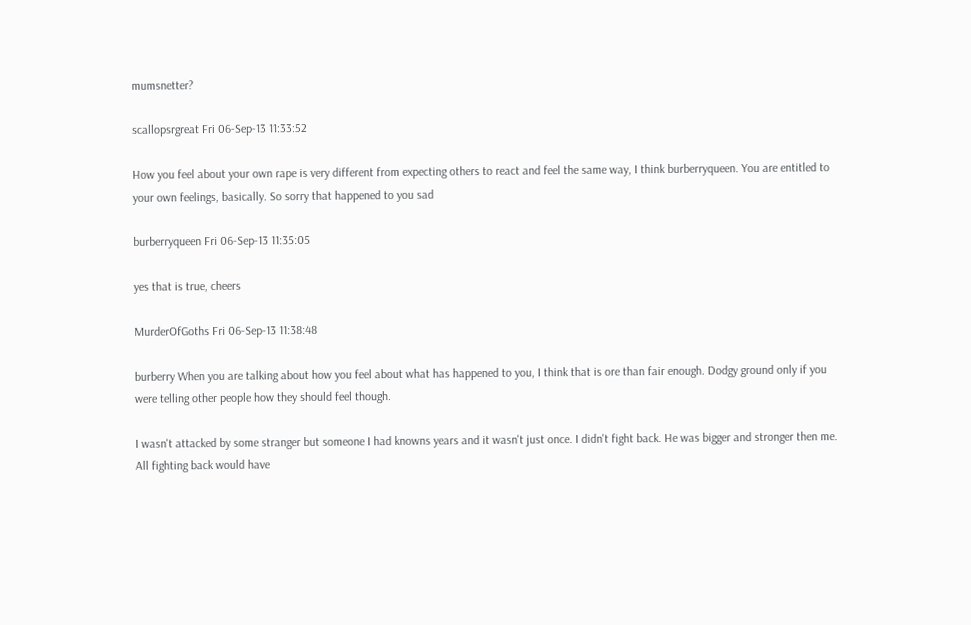mumsnetter?

scallopsrgreat Fri 06-Sep-13 11:33:52

How you feel about your own rape is very different from expecting others to react and feel the same way, I think burberryqueen. You are entitled to your own feelings, basically. So sorry that happened to you sad

burberryqueen Fri 06-Sep-13 11:35:05

yes that is true, cheers

MurderOfGoths Fri 06-Sep-13 11:38:48

burberry When you are talking about how you feel about what has happened to you, I think that is ore than fair enough. Dodgy ground only if you were telling other people how they should feel though.

I wasn't attacked by some stranger but someone I had knowns years and it wasn't just once. I didn't fight back. He was bigger and stronger then me. All fighting back would have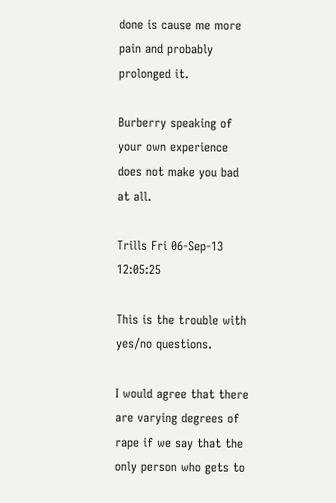done is cause me more pain and probably prolonged it.

Burberry speaking of your own experience does not make you bad at all.

Trills Fri 06-Sep-13 12:05:25

This is the trouble with yes/no questions.

I would agree that there are varying degrees of rape if we say that the only person who gets to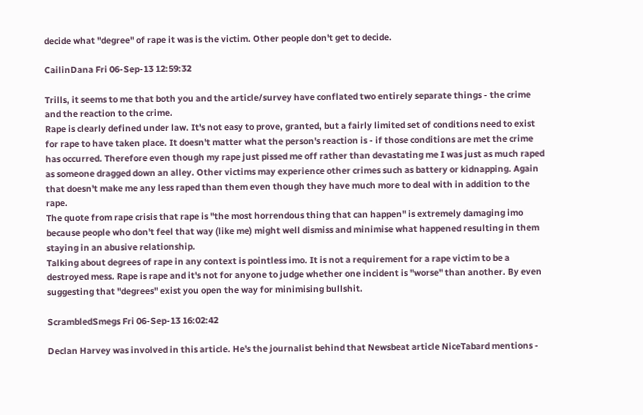decide what "degree" of rape it was is the victim. Other people don't get to decide.

CailinDana Fri 06-Sep-13 12:59:32

Trills, it seems to me that both you and the article/survey have conflated two entirely separate things - the crime and the reaction to the crime.
Rape is clearly defined under law. It's not easy to prove, granted, but a fairly limited set of conditions need to exist for rape to have taken place. It doesn't matter what the person's reaction is - if those conditions are met the crime has occurred. Therefore even though my rape just pissed me off rather than devastating me I was just as much raped as someone dragged down an alley. Other victims may experience other crimes such as battery or kidnapping. Again that doesn't make me any less raped than them even though they have much more to deal with in addition to the rape.
The quote from rape crisis that rape is "the most horrendous thing that can happen" is extremely damaging imo because people who don't feel that way (like me) might well dismiss and minimise what happened resulting in them staying in an abusive relationship.
Talking about degrees of rape in any context is pointless imo. It is not a requirement for a rape victim to be a destroyed mess. Rape is rape and it's not for anyone to judge whether one incident is "worse" than another. By even suggesting that "degrees" exist you open the way for minimising bullshit.

ScrambledSmegs Fri 06-Sep-13 16:02:42

Declan Harvey was involved in this article. He's the journalist behind that Newsbeat article NiceTabard mentions -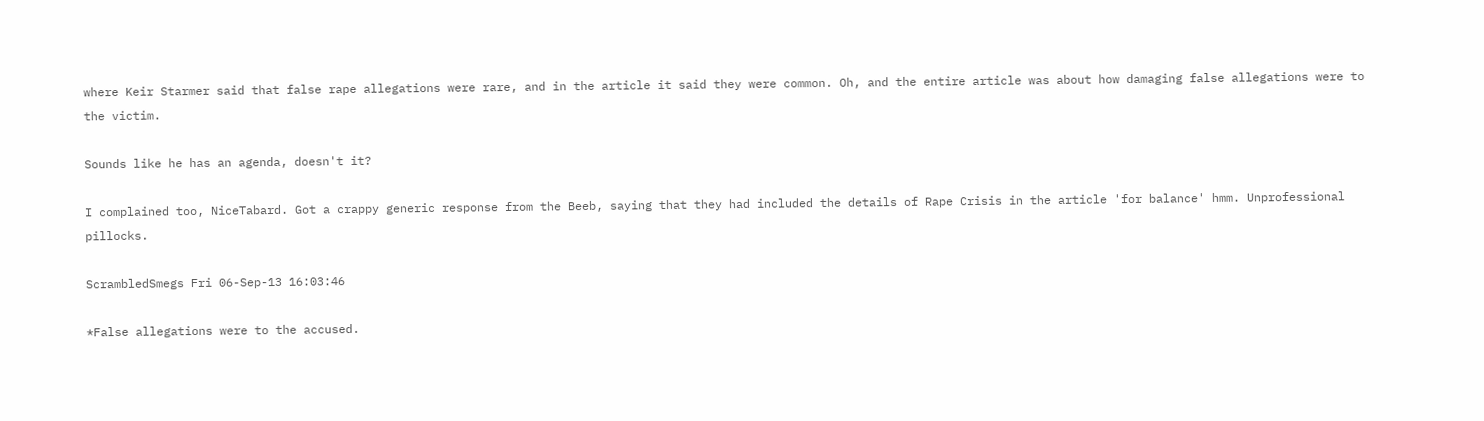where Keir Starmer said that false rape allegations were rare, and in the article it said they were common. Oh, and the entire article was about how damaging false allegations were to the victim.

Sounds like he has an agenda, doesn't it?

I complained too, NiceTabard. Got a crappy generic response from the Beeb, saying that they had included the details of Rape Crisis in the article 'for balance' hmm. Unprofessional pillocks.

ScrambledSmegs Fri 06-Sep-13 16:03:46

*False allegations were to the accused.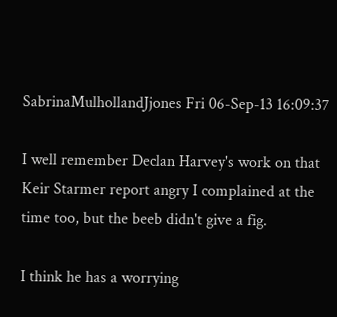SabrinaMulhollandJjones Fri 06-Sep-13 16:09:37

I well remember Declan Harvey's work on that Keir Starmer report angry I complained at the time too, but the beeb didn't give a fig.

I think he has a worrying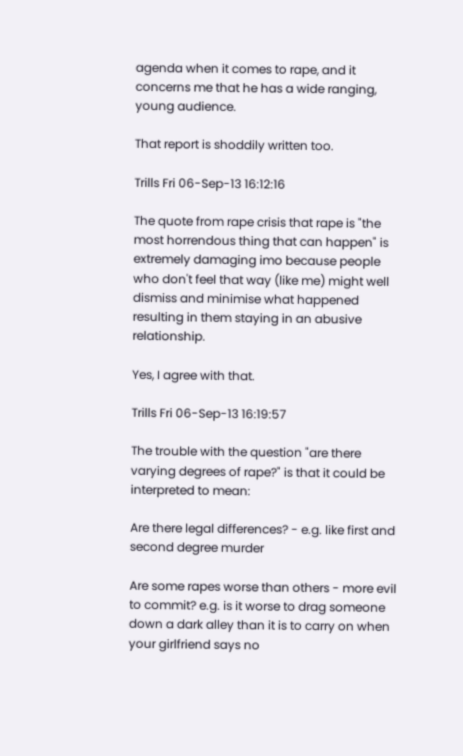agenda when it comes to rape, and it concerns me that he has a wide ranging, young audience.

That report is shoddily written too.

Trills Fri 06-Sep-13 16:12:16

The quote from rape crisis that rape is "the most horrendous thing that can happen" is extremely damaging imo because people who don't feel that way (like me) might well dismiss and minimise what happened resulting in them staying in an abusive relationship.

Yes, I agree with that.

Trills Fri 06-Sep-13 16:19:57

The trouble with the question "are there varying degrees of rape?" is that it could be interpreted to mean:

Are there legal differences? - e.g. like first and second degree murder

Are some rapes worse than others - more evil to commit? e.g. is it worse to drag someone down a dark alley than it is to carry on when your girlfriend says no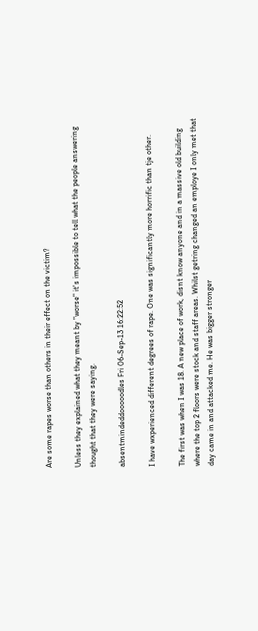Are some rapes worse than others in their effect on the victim?

Unless they explained what they meant by "worse" it's impossible to tell what the people answering thought that they were saying.

absentmindeddooooodles Fri 06-Sep-13 16:22:52

I have wxperienced different degrees of rape. One was significantly more horrific than tje other.

The first was when I was 18. A new place of work, disnt know anyone and in a massive old building where the top 2 floors were stock and staff areas. Whilst getring changed an employe I only met that day came in and attacked me. He was bigger stronger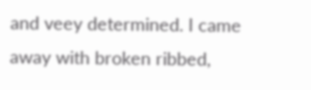and veey determined. I came away with broken ribbed,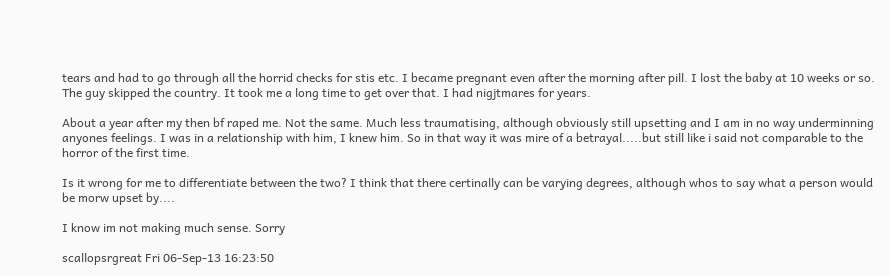tears and had to go through all the horrid checks for stis etc. I became pregnant even after the morning after pill. I lost the baby at 10 weeks or so. The guy skipped the country. It took me a long time to get over that. I had nigjtmares for years.

About a year after my then bf raped me. Not the same. Much less traumatising, although obviously still upsetting and I am in no way underminning anyones feelings. I was in a relationship with him, I knew him. So in that way it was mire of a betrayal.....but still like i said not comparable to the horror of the first time.

Is it wrong for me to differentiate between the two? I think that there certinally can be varying degrees, although whos to say what a person would be morw upset by....

I know im not making much sense. Sorry

scallopsrgreat Fri 06-Sep-13 16:23:50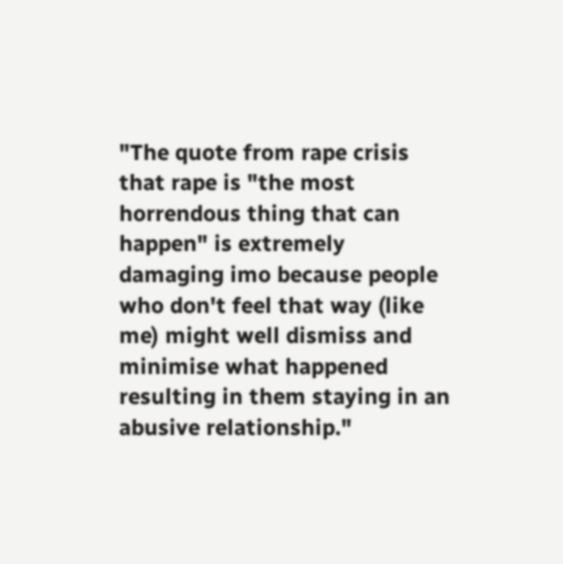"The quote from rape crisis that rape is "the most horrendous thing that can happen" is extremely damaging imo because people who don't feel that way (like me) might well dismiss and minimise what happened resulting in them staying in an abusive relationship."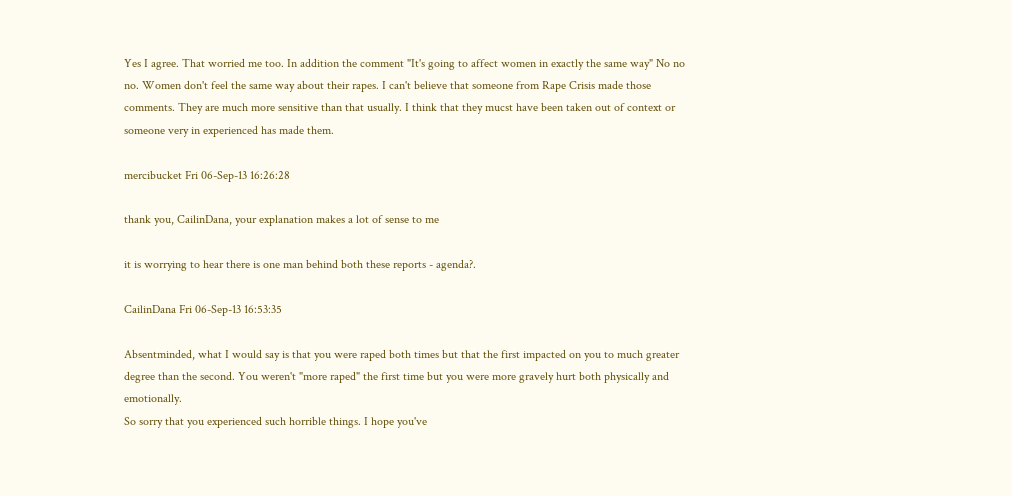Yes I agree. That worried me too. In addition the comment "It's going to affect women in exactly the same way" No no no. Women don't feel the same way about their rapes. I can't believe that someone from Rape Crisis made those comments. They are much more sensitive than that usually. I think that they mucst have been taken out of context or someone very in experienced has made them.

mercibucket Fri 06-Sep-13 16:26:28

thank you, CailinDana, your explanation makes a lot of sense to me

it is worrying to hear there is one man behind both these reports - agenda?.

CailinDana Fri 06-Sep-13 16:53:35

Absentminded, what I would say is that you were raped both times but that the first impacted on you to much greater degree than the second. You weren't "more raped" the first time but you were more gravely hurt both physically and emotionally.
So sorry that you experienced such horrible things. I hope you've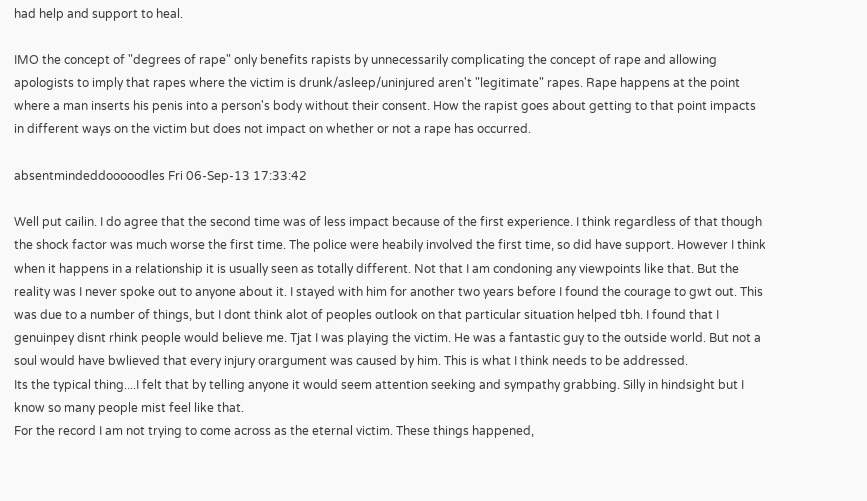had help and support to heal.

IMO the concept of "degrees of rape" only benefits rapists by unnecessarily complicating the concept of rape and allowing apologists to imply that rapes where the victim is drunk/asleep/uninjured aren't "legitimate" rapes. Rape happens at the point where a man inserts his penis into a person's body without their consent. How the rapist goes about getting to that point impacts in different ways on the victim but does not impact on whether or not a rape has occurred.

absentmindeddooooodles Fri 06-Sep-13 17:33:42

Well put cailin. I do agree that the second time was of less impact because of the first experience. I think regardless of that though the shock factor was much worse the first time. The police were heabily involved the first time, so did have support. However I think when it happens in a relationship it is usually seen as totally different. Not that I am condoning any viewpoints like that. But the reality was I never spoke out to anyone about it. I stayed with him for another two years before I found the courage to gwt out. This was due to a number of things, but I dont think alot of peoples outlook on that particular situation helped tbh. I found that I genuinpey disnt rhink people would believe me. Tjat I was playing the victim. He was a fantastic guy to the outside world. But not a soul would have bwlieved that every injury orargument was caused by him. This is what I think needs to be addressed.
Its the typical thing....I felt that by telling anyone it would seem attention seeking and sympathy grabbing. Silly in hindsight but I know so many people mist feel like that.
For the record I am not trying to come across as the eternal victim. These things happened,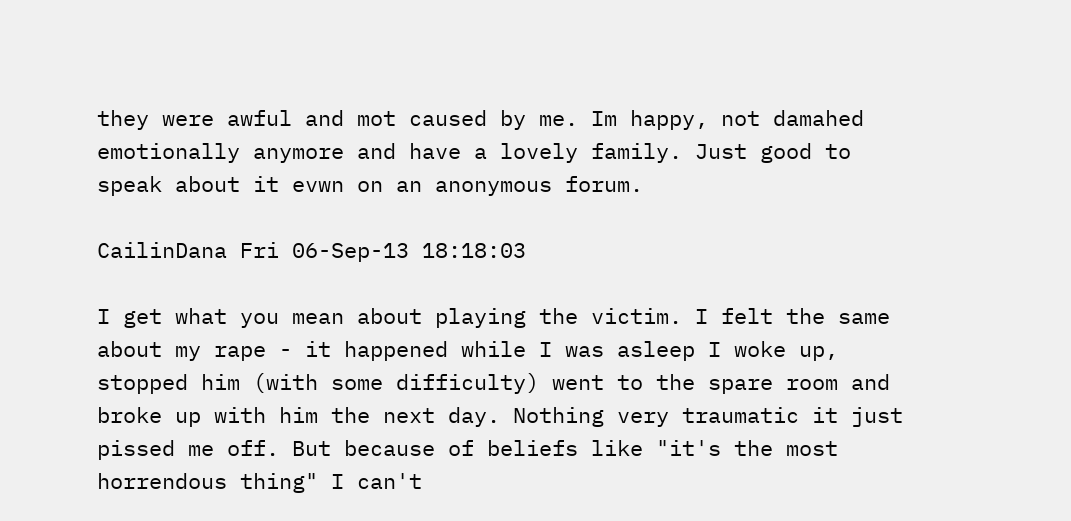they were awful and mot caused by me. Im happy, not damahed emotionally anymore and have a lovely family. Just good to speak about it evwn on an anonymous forum.

CailinDana Fri 06-Sep-13 18:18:03

I get what you mean about playing the victim. I felt the same about my rape - it happened while I was asleep I woke up, stopped him (with some difficulty) went to the spare room and broke up with him the next day. Nothing very traumatic it just pissed me off. But because of beliefs like "it's the most horrendous thing" I can't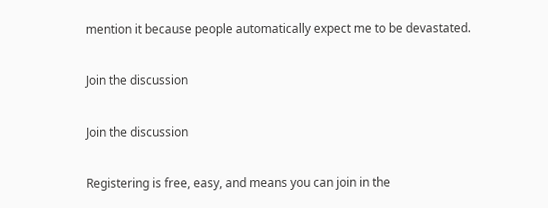mention it because people automatically expect me to be devastated.

Join the discussion

Join the discussion

Registering is free, easy, and means you can join in the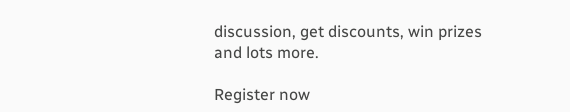discussion, get discounts, win prizes and lots more.

Register now